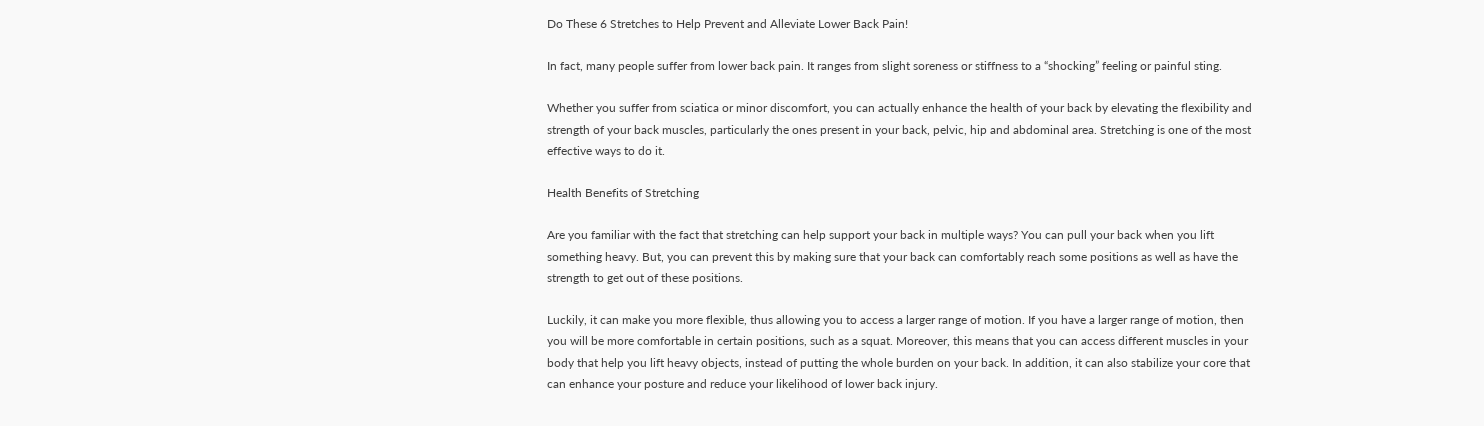Do These 6 Stretches to Help Prevent and Alleviate Lower Back Pain!

In fact, many people suffer from lower back pain. It ranges from slight soreness or stiffness to a “shocking” feeling or painful sting.

Whether you suffer from sciatica or minor discomfort, you can actually enhance the health of your back by elevating the flexibility and strength of your back muscles, particularly the ones present in your back, pelvic, hip and abdominal area. Stretching is one of the most effective ways to do it.

Health Benefits of Stretching

Are you familiar with the fact that stretching can help support your back in multiple ways? You can pull your back when you lift something heavy. But, you can prevent this by making sure that your back can comfortably reach some positions as well as have the strength to get out of these positions.

Luckily, it can make you more flexible, thus allowing you to access a larger range of motion. If you have a larger range of motion, then you will be more comfortable in certain positions, such as a squat. Moreover, this means that you can access different muscles in your body that help you lift heavy objects, instead of putting the whole burden on your back. In addition, it can also stabilize your core that can enhance your posture and reduce your likelihood of lower back injury.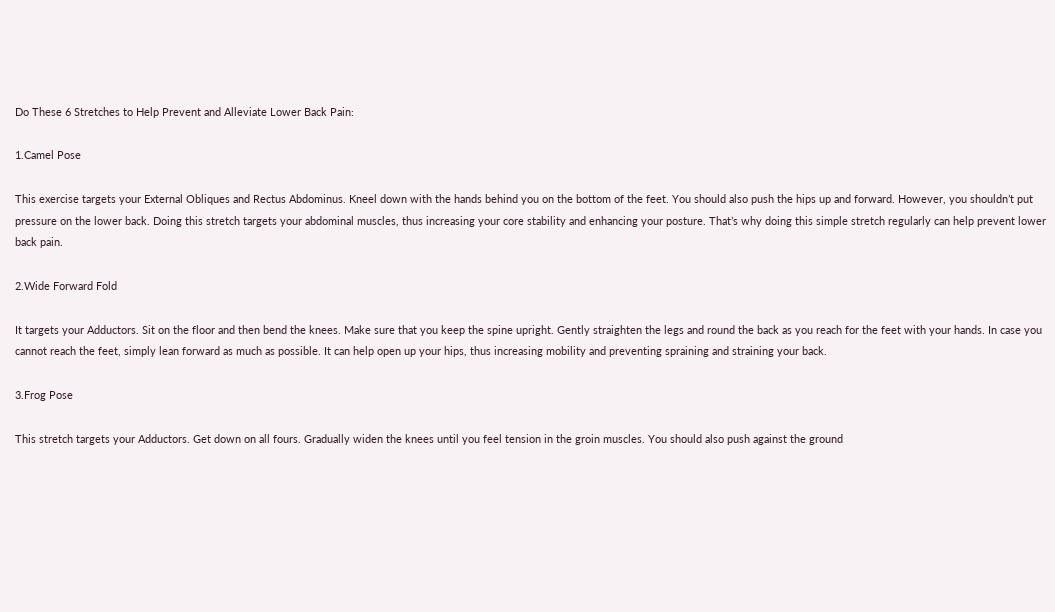Do These 6 Stretches to Help Prevent and Alleviate Lower Back Pain:

1.Camel Pose

This exercise targets your External Obliques and Rectus Abdominus. Kneel down with the hands behind you on the bottom of the feet. You should also push the hips up and forward. However, you shouldn’t put pressure on the lower back. Doing this stretch targets your abdominal muscles, thus increasing your core stability and enhancing your posture. That’s why doing this simple stretch regularly can help prevent lower back pain.

2.Wide Forward Fold

It targets your Adductors. Sit on the floor and then bend the knees. Make sure that you keep the spine upright. Gently straighten the legs and round the back as you reach for the feet with your hands. In case you cannot reach the feet, simply lean forward as much as possible. It can help open up your hips, thus increasing mobility and preventing spraining and straining your back.

3.Frog Pose

This stretch targets your Adductors. Get down on all fours. Gradually widen the knees until you feel tension in the groin muscles. You should also push against the ground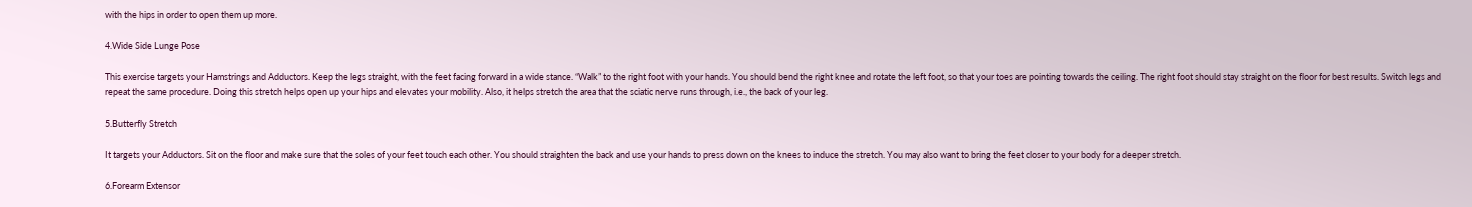with the hips in order to open them up more.

4.Wide Side Lunge Pose

This exercise targets your Hamstrings and Adductors. Keep the legs straight, with the feet facing forward in a wide stance. “Walk” to the right foot with your hands. You should bend the right knee and rotate the left foot, so that your toes are pointing towards the ceiling. The right foot should stay straight on the floor for best results. Switch legs and repeat the same procedure. Doing this stretch helps open up your hips and elevates your mobility. Also, it helps stretch the area that the sciatic nerve runs through, i.e., the back of your leg.

5.Butterfly Stretch

It targets your Adductors. Sit on the floor and make sure that the soles of your feet touch each other. You should straighten the back and use your hands to press down on the knees to induce the stretch. You may also want to bring the feet closer to your body for a deeper stretch.

6.Forearm Extensor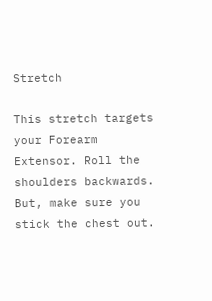Stretch

This stretch targets your Forearm Extensor. Roll the shoulders backwards. But, make sure you stick the chest out.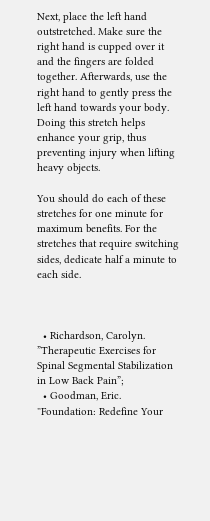Next, place the left hand outstretched. Make sure the right hand is cupped over it and the fingers are folded together. Afterwards, use the right hand to gently press the left hand towards your body. Doing this stretch helps enhance your grip, thus preventing injury when lifting heavy objects.

You should do each of these stretches for one minute for maximum benefits. For the stretches that require switching sides, dedicate half a minute to each side.



  • Richardson, Carolyn. ”Therapeutic Exercises for Spinal Segmental Stabilization in Low Back Pain”;
  • Goodman, Eric. ˮFoundation: Redefine Your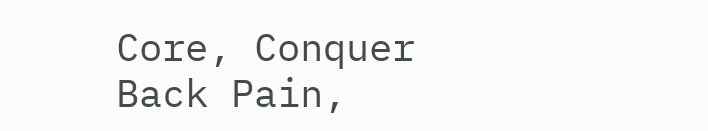Core, Conquer Back Pain,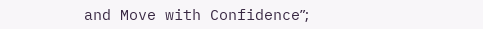and Move with Confidenceˮ;